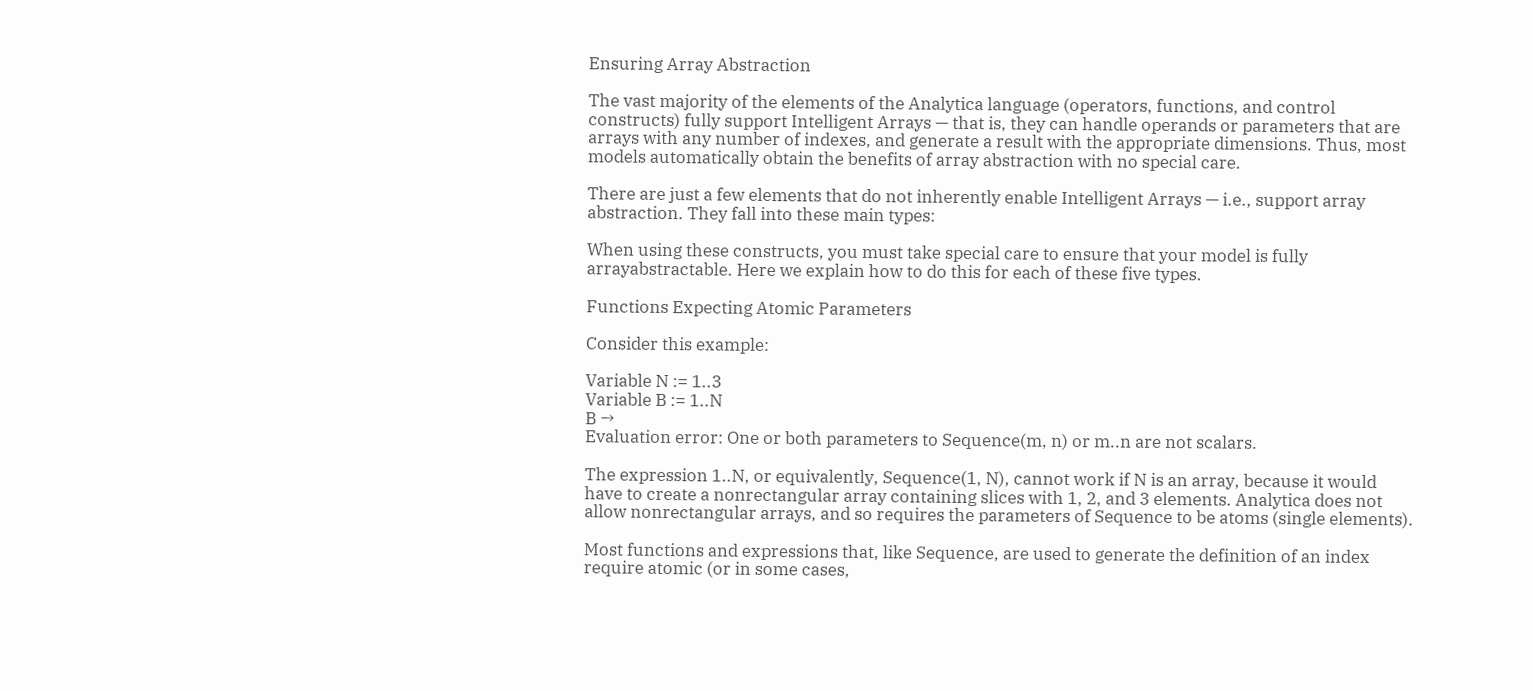Ensuring Array Abstraction

The vast majority of the elements of the Analytica language (operators, functions, and control constructs) fully support Intelligent Arrays — that is, they can handle operands or parameters that are arrays with any number of indexes, and generate a result with the appropriate dimensions. Thus, most models automatically obtain the benefits of array abstraction with no special care.

There are just a few elements that do not inherently enable Intelligent Arrays — i.e., support array abstraction. They fall into these main types:

When using these constructs, you must take special care to ensure that your model is fully arrayabstractable. Here we explain how to do this for each of these five types.

Functions Expecting Atomic Parameters

Consider this example:

Variable N := 1..3
Variable B := 1..N
B →
Evaluation error: One or both parameters to Sequence(m, n) or m..n are not scalars.

The expression 1..N, or equivalently, Sequence(1, N), cannot work if N is an array, because it would have to create a nonrectangular array containing slices with 1, 2, and 3 elements. Analytica does not allow nonrectangular arrays, and so requires the parameters of Sequence to be atoms (single elements).

Most functions and expressions that, like Sequence, are used to generate the definition of an index require atomic (or in some cases,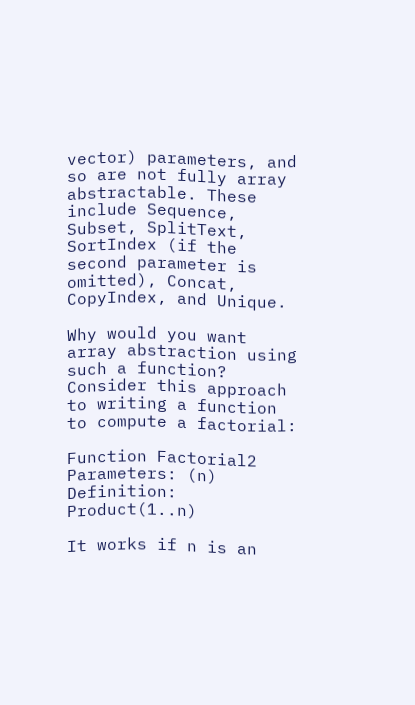vector) parameters, and so are not fully array abstractable. These include Sequence, Subset, SplitText, SortIndex (if the second parameter is omitted), Concat, CopyIndex, and Unique.

Why would you want array abstraction using such a function? Consider this approach to writing a function to compute a factorial:

Function Factorial2
Parameters: (n)
Definition: Product(1..n)

It works if n is an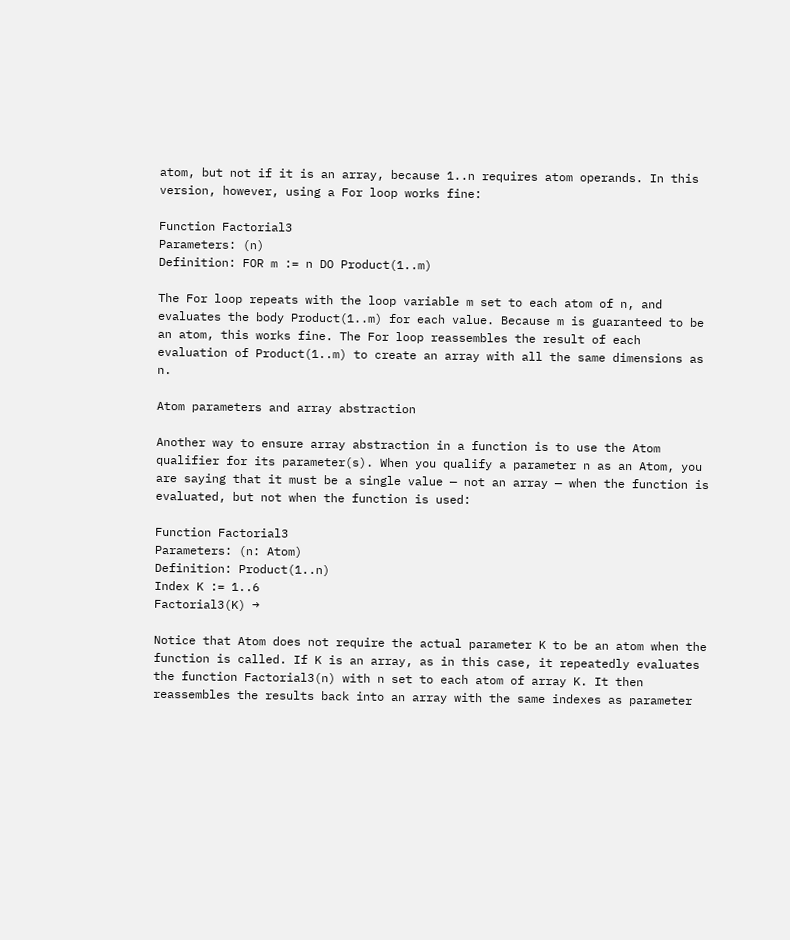atom, but not if it is an array, because 1..n requires atom operands. In this version, however, using a For loop works fine:

Function Factorial3
Parameters: (n)
Definition: FOR m := n DO Product(1..m)

The For loop repeats with the loop variable m set to each atom of n, and evaluates the body Product(1..m) for each value. Because m is guaranteed to be an atom, this works fine. The For loop reassembles the result of each evaluation of Product(1..m) to create an array with all the same dimensions as n.

Atom parameters and array abstraction

Another way to ensure array abstraction in a function is to use the Atom qualifier for its parameter(s). When you qualify a parameter n as an Atom, you are saying that it must be a single value — not an array — when the function is evaluated, but not when the function is used:

Function Factorial3
Parameters: (n: Atom)
Definition: Product(1..n)
Index K := 1..6
Factorial3(K) →

Notice that Atom does not require the actual parameter K to be an atom when the function is called. If K is an array, as in this case, it repeatedly evaluates the function Factorial3(n) with n set to each atom of array K. It then reassembles the results back into an array with the same indexes as parameter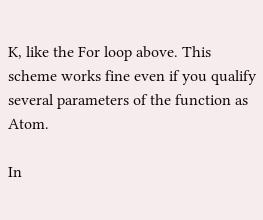K, like the For loop above. This scheme works fine even if you qualify several parameters of the function as Atom.

In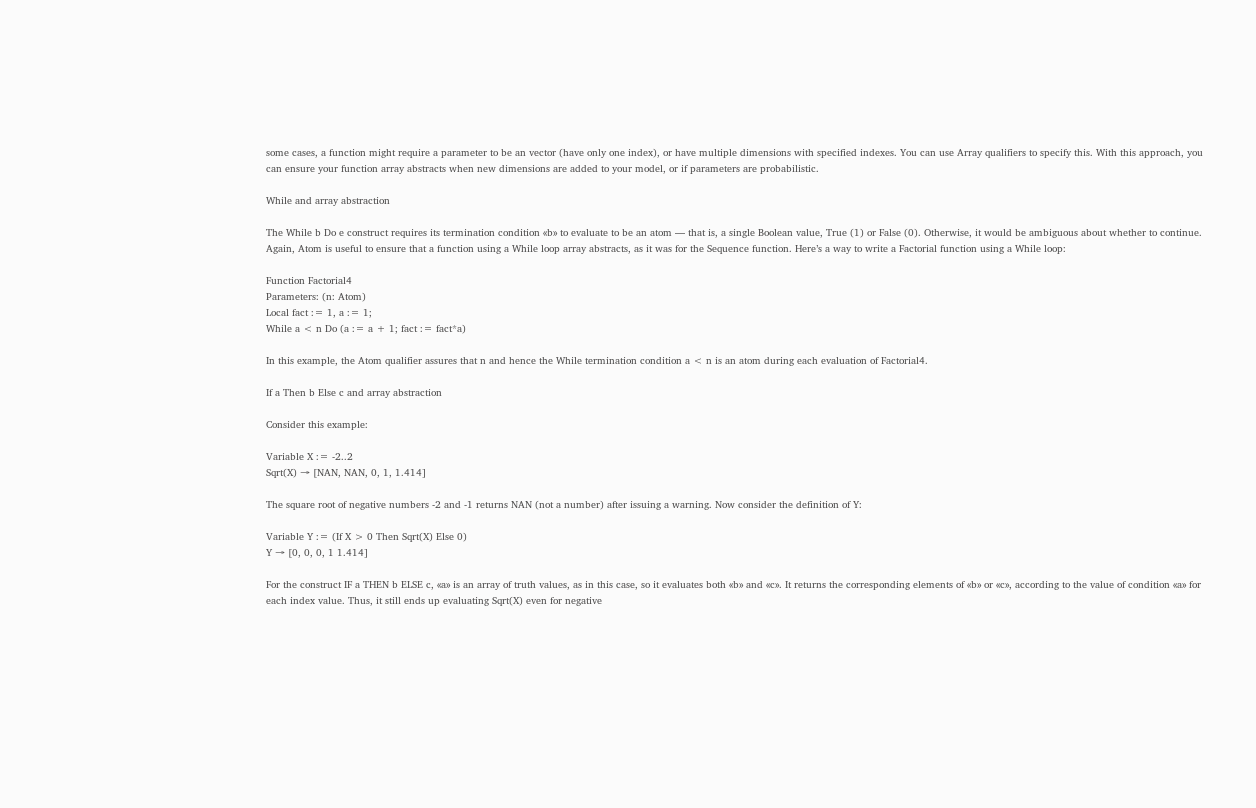some cases, a function might require a parameter to be an vector (have only one index), or have multiple dimensions with specified indexes. You can use Array qualifiers to specify this. With this approach, you can ensure your function array abstracts when new dimensions are added to your model, or if parameters are probabilistic.

While and array abstraction

The While b Do e construct requires its termination condition «b» to evaluate to be an atom — that is, a single Boolean value, True (1) or False (0). Otherwise, it would be ambiguous about whether to continue. Again, Atom is useful to ensure that a function using a While loop array abstracts, as it was for the Sequence function. Here’s a way to write a Factorial function using a While loop:

Function Factorial4
Parameters: (n: Atom)
Local fact := 1, a := 1;
While a < n Do (a := a + 1; fact := fact*a)

In this example, the Atom qualifier assures that n and hence the While termination condition a < n is an atom during each evaluation of Factorial4.

If a Then b Else c and array abstraction

Consider this example:

Variable X := -2..2
Sqrt(X) → [NAN, NAN, 0, 1, 1.414]

The square root of negative numbers -2 and -1 returns NAN (not a number) after issuing a warning. Now consider the definition of Y:

Variable Y := (If X > 0 Then Sqrt(X) Else 0)
Y → [0, 0, 0, 1 1.414]

For the construct IF a THEN b ELSE c, «a» is an array of truth values, as in this case, so it evaluates both «b» and «c». It returns the corresponding elements of «b» or «c», according to the value of condition «a» for each index value. Thus, it still ends up evaluating Sqrt(X) even for negative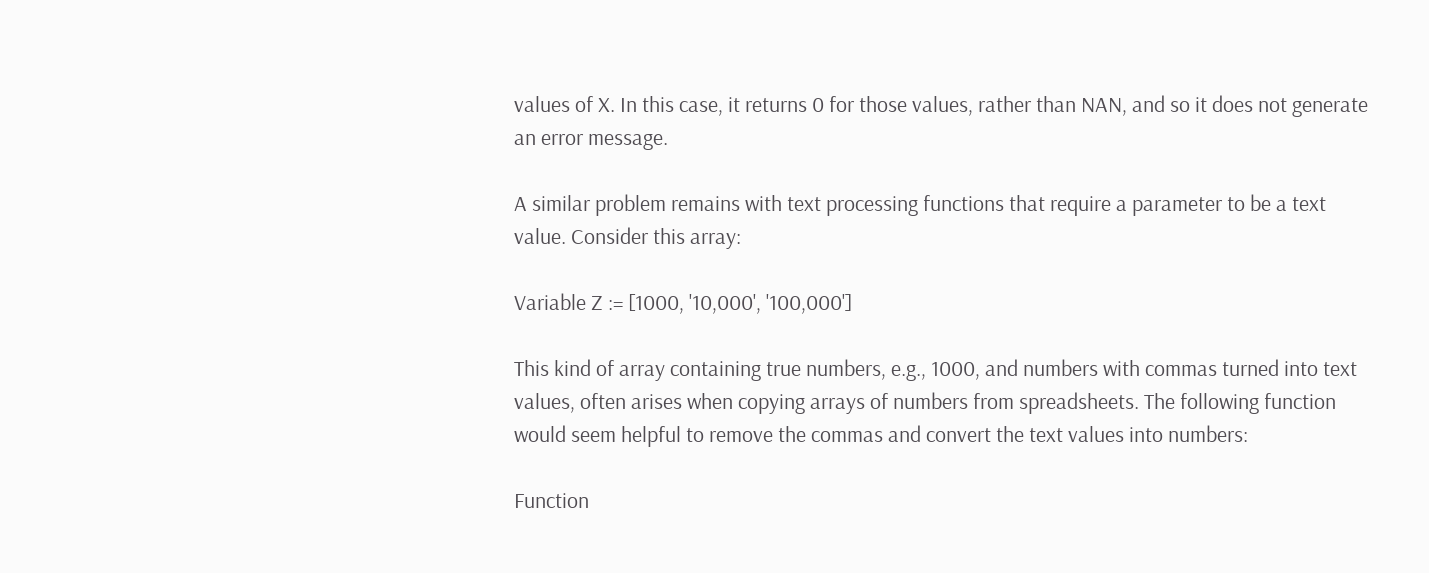values of X. In this case, it returns 0 for those values, rather than NAN, and so it does not generate an error message.

A similar problem remains with text processing functions that require a parameter to be a text value. Consider this array:

Variable Z := [1000, '10,000', '100,000']

This kind of array containing true numbers, e.g., 1000, and numbers with commas turned into text values, often arises when copying arrays of numbers from spreadsheets. The following function would seem helpful to remove the commas and convert the text values into numbers:

Function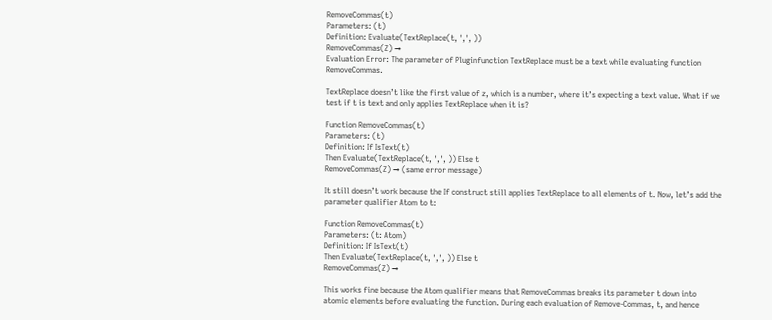RemoveCommas(t)
Parameters: (t)
Definition: Evaluate(TextReplace(t, ',', ))
RemoveCommas(Z) →
Evaluation Error: The parameter of Pluginfunction TextReplace must be a text while evaluating function RemoveCommas.

TextReplace doesn’t like the first value of z, which is a number, where it’s expecting a text value. What if we test if t is text and only applies TextReplace when it is?

Function RemoveCommas(t)
Parameters: (t)
Definition: If IsText(t)
Then Evaluate(TextReplace(t, ',', )) Else t
RemoveCommas(Z) → (same error message)

It still doesn’t work because the If construct still applies TextReplace to all elements of t. Now, let’s add the parameter qualifier Atom to t:

Function RemoveCommas(t)
Parameters: (t: Atom)
Definition: If IsText(t)
Then Evaluate(TextReplace(t, ',', )) Else t
RemoveCommas(Z) →

This works fine because the Atom qualifier means that RemoveCommas breaks its parameter t down into atomic elements before evaluating the function. During each evaluation of Remove-Commas, t, and hence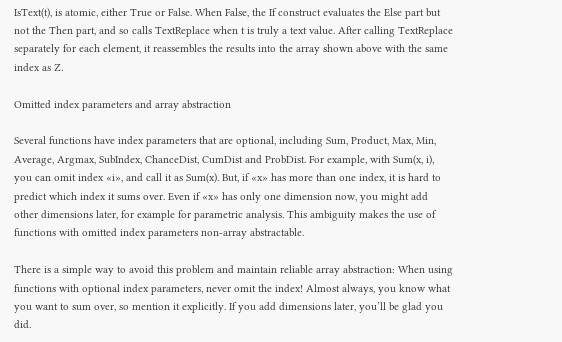IsText(t), is atomic, either True or False. When False, the If construct evaluates the Else part but not the Then part, and so calls TextReplace when t is truly a text value. After calling TextReplace separately for each element, it reassembles the results into the array shown above with the same index as Z.

Omitted index parameters and array abstraction

Several functions have index parameters that are optional, including Sum, Product, Max, Min, Average, Argmax, SubIndex, ChanceDist, CumDist and ProbDist. For example, with Sum(x, i), you can omit index «i», and call it as Sum(x). But, if «x» has more than one index, it is hard to predict which index it sums over. Even if «x» has only one dimension now, you might add other dimensions later, for example for parametric analysis. This ambiguity makes the use of functions with omitted index parameters non-array abstractable.

There is a simple way to avoid this problem and maintain reliable array abstraction: When using functions with optional index parameters, never omit the index! Almost always, you know what you want to sum over, so mention it explicitly. If you add dimensions later, you’ll be glad you did.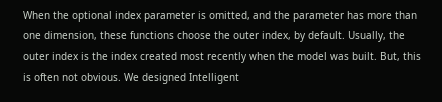When the optional index parameter is omitted, and the parameter has more than one dimension, these functions choose the outer index, by default. Usually, the outer index is the index created most recently when the model was built. But, this is often not obvious. We designed Intelligent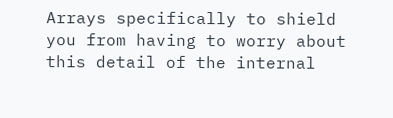Arrays specifically to shield you from having to worry about this detail of the internal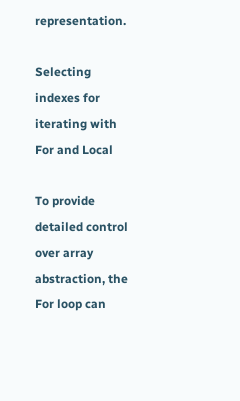representation.

Selecting indexes for iterating with For and Local

To provide detailed control over array abstraction, the For loop can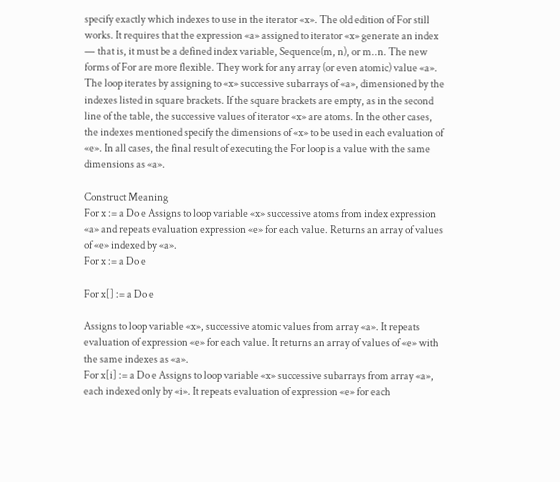specify exactly which indexes to use in the iterator «x». The old edition of For still works. It requires that the expression «a» assigned to iterator «x» generate an index — that is, it must be a defined index variable, Sequence(m, n), or m..n. The new forms of For are more flexible. They work for any array (or even atomic) value «a». The loop iterates by assigning to «x» successive subarrays of «a», dimensioned by the indexes listed in square brackets. If the square brackets are empty, as in the second line of the table, the successive values of iterator «x» are atoms. In the other cases, the indexes mentioned specify the dimensions of «x» to be used in each evaluation of «e». In all cases, the final result of executing the For loop is a value with the same dimensions as «a».

Construct Meaning
For x := a Do e Assigns to loop variable «x» successive atoms from index expression «a» and repeats evaluation expression «e» for each value. Returns an array of values of «e» indexed by «a».
For x := a Do e

For x[] := a Do e

Assigns to loop variable «x», successive atomic values from array «a». It repeats evaluation of expression «e» for each value. It returns an array of values of «e» with the same indexes as «a».
For x[i] := a Do e Assigns to loop variable «x» successive subarrays from array «a», each indexed only by «i». It repeats evaluation of expression «e» for each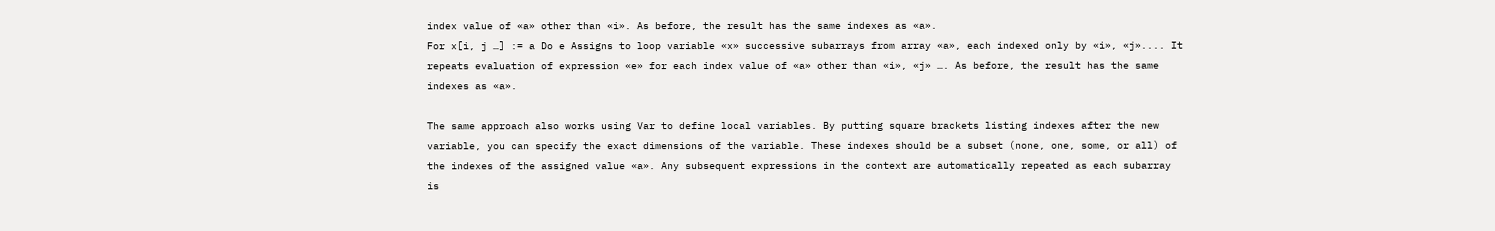index value of «a» other than «i». As before, the result has the same indexes as «a».
For x[i, j …] := a Do e Assigns to loop variable «x» successive subarrays from array «a», each indexed only by «i», «j».... It repeats evaluation of expression «e» for each index value of «a» other than «i», «j» …. As before, the result has the same indexes as «a».

The same approach also works using Var to define local variables. By putting square brackets listing indexes after the new variable, you can specify the exact dimensions of the variable. These indexes should be a subset (none, one, some, or all) of the indexes of the assigned value «a». Any subsequent expressions in the context are automatically repeated as each subarray is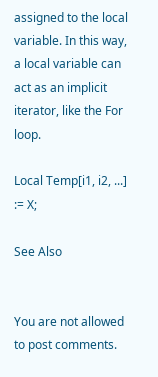assigned to the local variable. In this way, a local variable can act as an implicit iterator, like the For loop.

Local Temp[i1, i2, ...] := X;

See Also


You are not allowed to post comments.